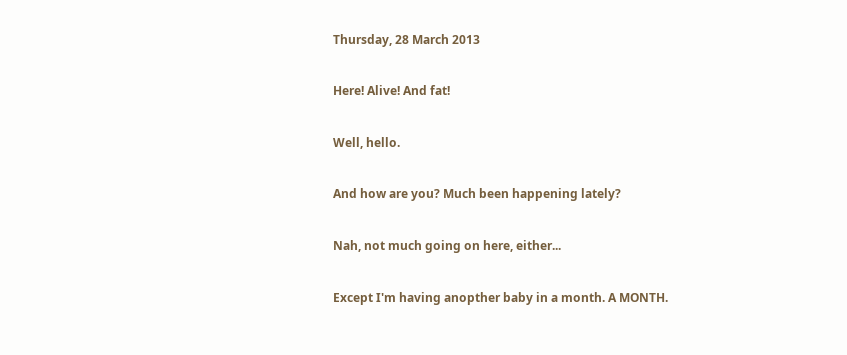Thursday, 28 March 2013

Here! Alive! And fat!

Well, hello.

And how are you? Much been happening lately?

Nah, not much going on here, either...

Except I'm having anopther baby in a month. A MONTH.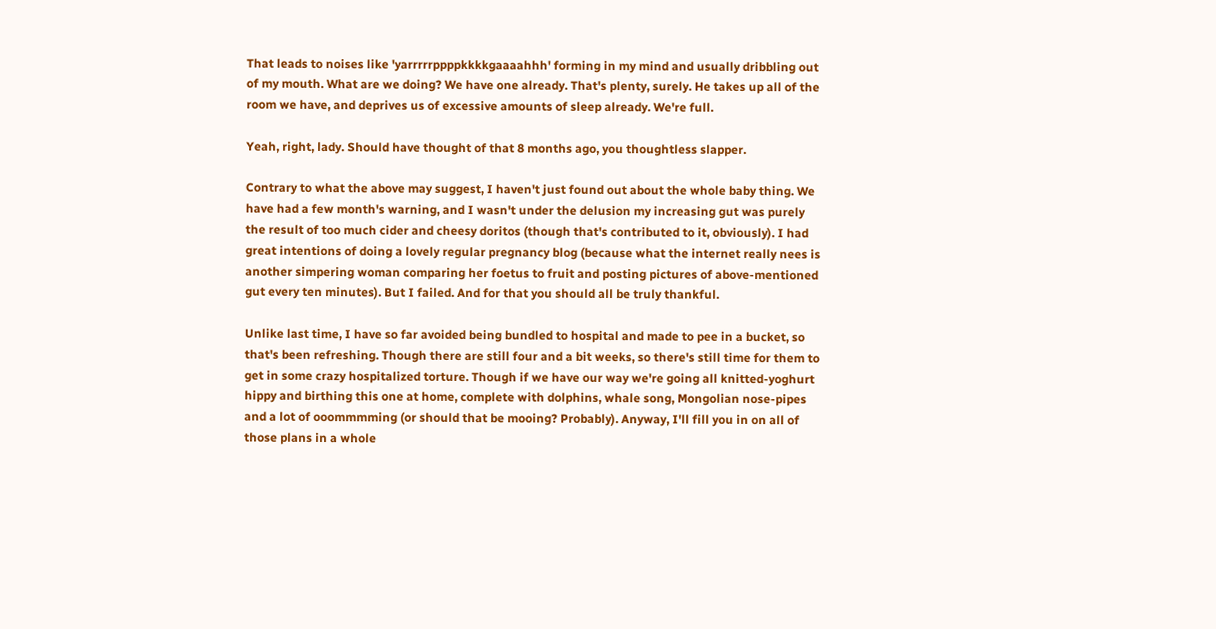That leads to noises like 'yarrrrrppppkkkkgaaaahhh' forming in my mind and usually dribbling out of my mouth. What are we doing? We have one already. That's plenty, surely. He takes up all of the room we have, and deprives us of excessive amounts of sleep already. We're full.

Yeah, right, lady. Should have thought of that 8 months ago, you thoughtless slapper.

Contrary to what the above may suggest, I haven't just found out about the whole baby thing. We have had a few month's warning, and I wasn't under the delusion my increasing gut was purely the result of too much cider and cheesy doritos (though that's contributed to it, obviously). I had great intentions of doing a lovely regular pregnancy blog (because what the internet really nees is another simpering woman comparing her foetus to fruit and posting pictures of above-mentioned gut every ten minutes). But I failed. And for that you should all be truly thankful.

Unlike last time, I have so far avoided being bundled to hospital and made to pee in a bucket, so that's been refreshing. Though there are still four and a bit weeks, so there's still time for them to get in some crazy hospitalized torture. Though if we have our way we're going all knitted-yoghurt hippy and birthing this one at home, complete with dolphins, whale song, Mongolian nose-pipes and a lot of ooommmming (or should that be mooing? Probably). Anyway, I'll fill you in on all of those plans in a whole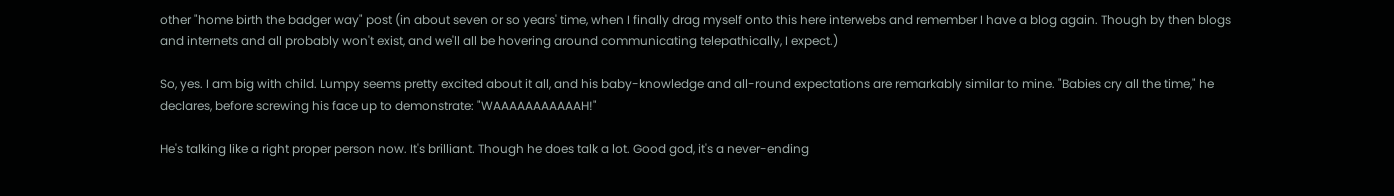other "home birth the badger way" post (in about seven or so years' time, when I finally drag myself onto this here interwebs and remember I have a blog again. Though by then blogs and internets and all probably won't exist, and we'll all be hovering around communicating telepathically, I expect.)

So, yes. I am big with child. Lumpy seems pretty excited about it all, and his baby-knowledge and all-round expectations are remarkably similar to mine. "Babies cry all the time," he declares, before screwing his face up to demonstrate: "WAAAAAAAAAAAH!"

He's talking like a right proper person now. It's brilliant. Though he does talk a lot. Good god, it's a never-ending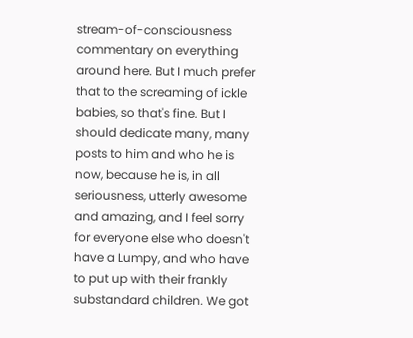stream-of-consciousness commentary on everything around here. But I much prefer that to the screaming of ickle babies, so that's fine. But I should dedicate many, many posts to him and who he is now, because he is, in all seriousness, utterly awesome and amazing, and I feel sorry for everyone else who doesn't have a Lumpy, and who have to put up with their frankly substandard children. We got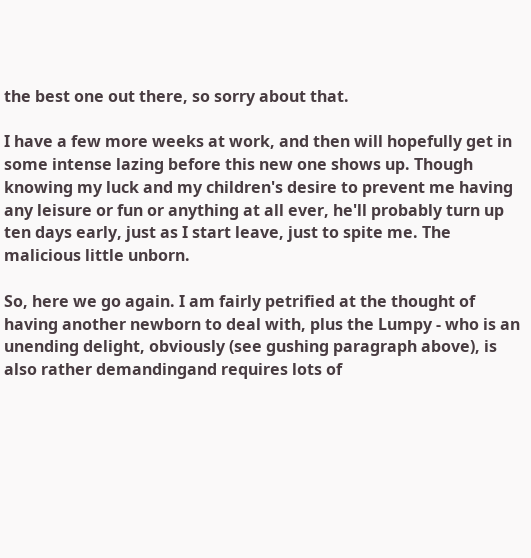the best one out there, so sorry about that.

I have a few more weeks at work, and then will hopefully get in some intense lazing before this new one shows up. Though knowing my luck and my children's desire to prevent me having any leisure or fun or anything at all ever, he'll probably turn up ten days early, just as I start leave, just to spite me. The malicious little unborn.

So, here we go again. I am fairly petrified at the thought of having another newborn to deal with, plus the Lumpy - who is an unending delight, obviously (see gushing paragraph above), is also rather demandingand requires lots of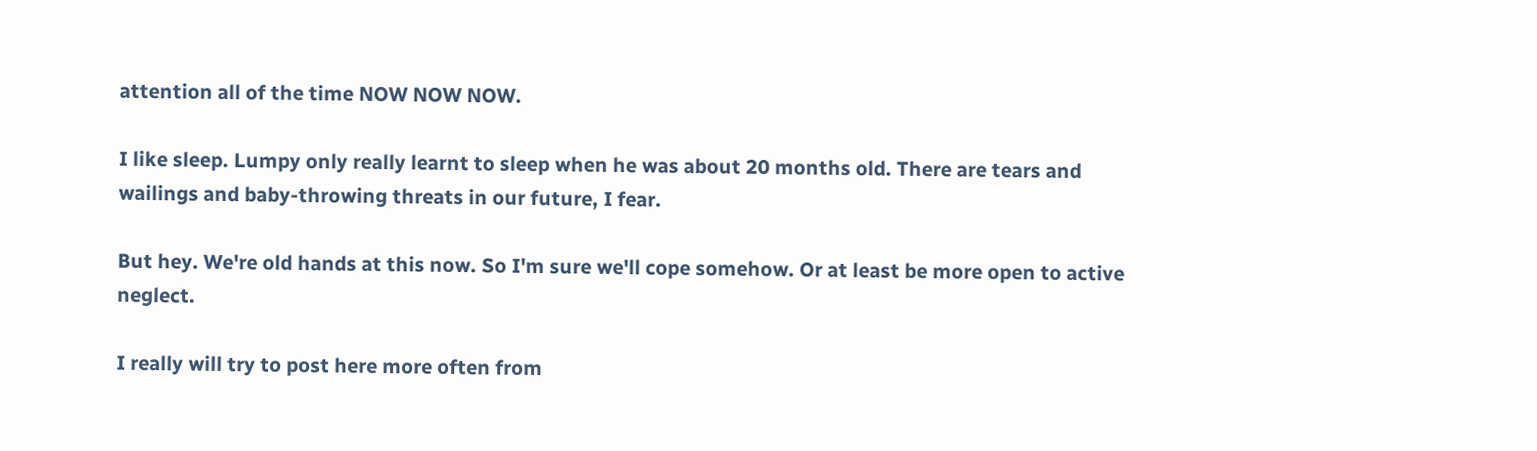attention all of the time NOW NOW NOW.

I like sleep. Lumpy only really learnt to sleep when he was about 20 months old. There are tears and wailings and baby-throwing threats in our future, I fear.

But hey. We're old hands at this now. So I'm sure we'll cope somehow. Or at least be more open to active neglect.

I really will try to post here more often from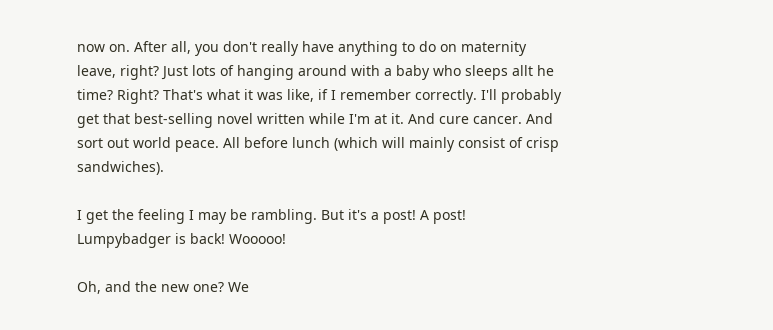now on. After all, you don't really have anything to do on maternity leave, right? Just lots of hanging around with a baby who sleeps allt he time? Right? That's what it was like, if I remember correctly. I'll probably get that best-selling novel written while I'm at it. And cure cancer. And sort out world peace. All before lunch (which will mainly consist of crisp sandwiches).

I get the feeling I may be rambling. But it's a post! A post! Lumpybadger is back! Wooooo!

Oh, and the new one? We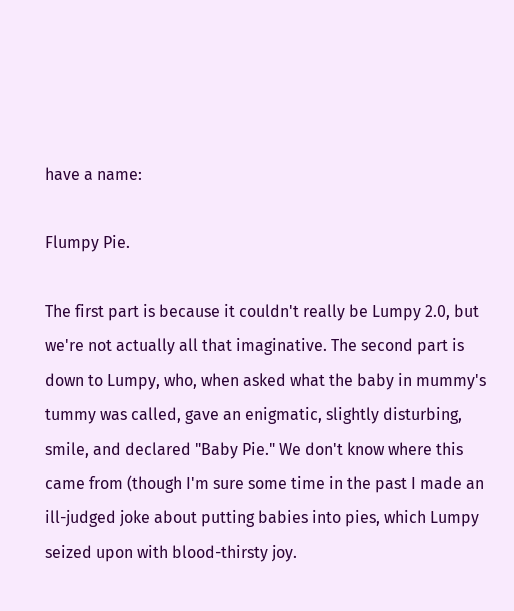have a name:

Flumpy Pie.

The first part is because it couldn't really be Lumpy 2.0, but we're not actually all that imaginative. The second part is down to Lumpy, who, when asked what the baby in mummy's tummy was called, gave an enigmatic, slightly disturbing, smile, and declared "Baby Pie." We don't know where this came from (though I'm sure some time in the past I made an ill-judged joke about putting babies into pies, which Lumpy seized upon with blood-thirsty joy.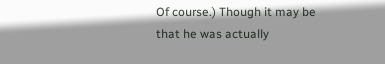Of course.) Though it may be that he was actually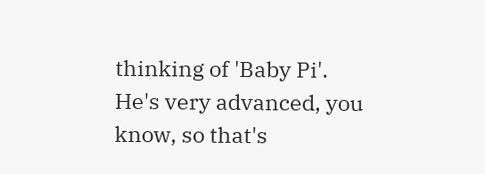thinking of 'Baby Pi'. He's very advanced, you know, so that's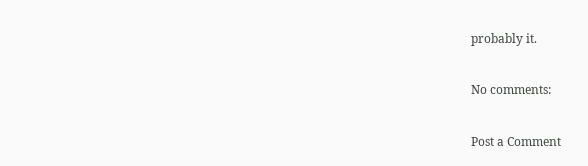probably it.

No comments:

Post a Comment